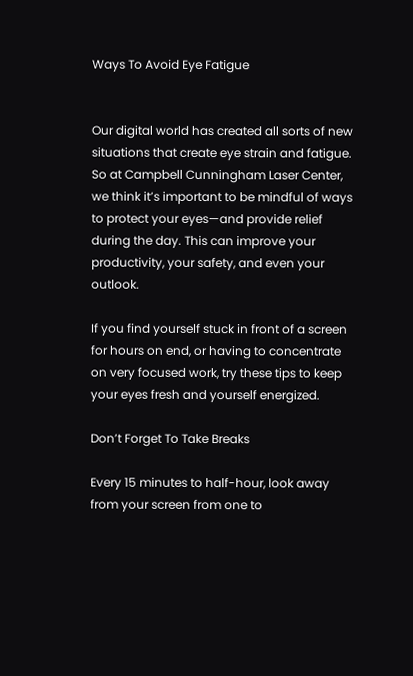Ways To Avoid Eye Fatigue


Our digital world has created all sorts of new situations that create eye strain and fatigue. So at Campbell Cunningham Laser Center, we think it’s important to be mindful of ways to protect your eyes—and provide relief during the day. This can improve your productivity, your safety, and even your outlook.

If you find yourself stuck in front of a screen for hours on end, or having to concentrate on very focused work, try these tips to keep your eyes fresh and yourself energized.

Don’t Forget To Take Breaks

Every 15 minutes to half-hour, look away from your screen from one to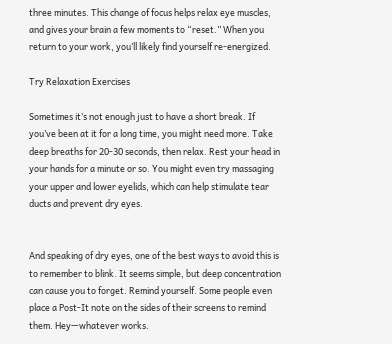three minutes. This change of focus helps relax eye muscles, and gives your brain a few moments to “reset.” When you return to your work, you’ll likely find yourself re-energized.

Try Relaxation Exercises

Sometimes it’s not enough just to have a short break. If you’ve been at it for a long time, you might need more. Take deep breaths for 20-30 seconds, then relax. Rest your head in your hands for a minute or so. You might even try massaging your upper and lower eyelids, which can help stimulate tear ducts and prevent dry eyes.


And speaking of dry eyes, one of the best ways to avoid this is to remember to blink. It seems simple, but deep concentration can cause you to forget. Remind yourself. Some people even place a Post-It note on the sides of their screens to remind them. Hey—whatever works.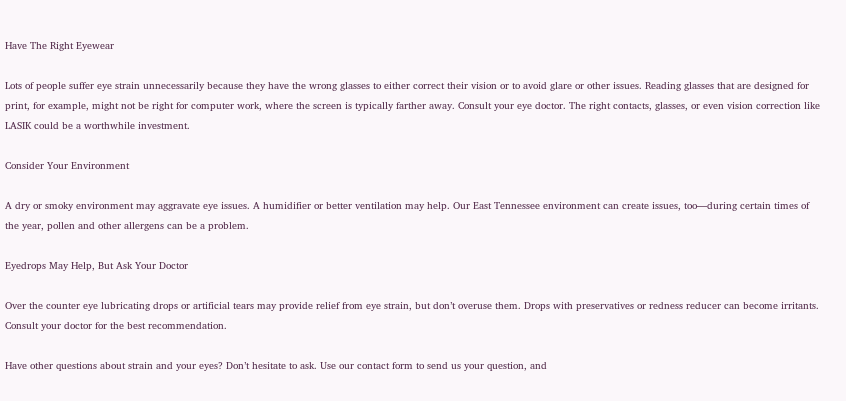Have The Right Eyewear

Lots of people suffer eye strain unnecessarily because they have the wrong glasses to either correct their vision or to avoid glare or other issues. Reading glasses that are designed for print, for example, might not be right for computer work, where the screen is typically farther away. Consult your eye doctor. The right contacts, glasses, or even vision correction like LASIK could be a worthwhile investment.

Consider Your Environment

A dry or smoky environment may aggravate eye issues. A humidifier or better ventilation may help. Our East Tennessee environment can create issues, too—during certain times of the year, pollen and other allergens can be a problem.

Eyedrops May Help, But Ask Your Doctor

Over the counter eye lubricating drops or artificial tears may provide relief from eye strain, but don’t overuse them. Drops with preservatives or redness reducer can become irritants. Consult your doctor for the best recommendation.

Have other questions about strain and your eyes? Don’t hesitate to ask. Use our contact form to send us your question, and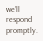we’ll respond promptly.